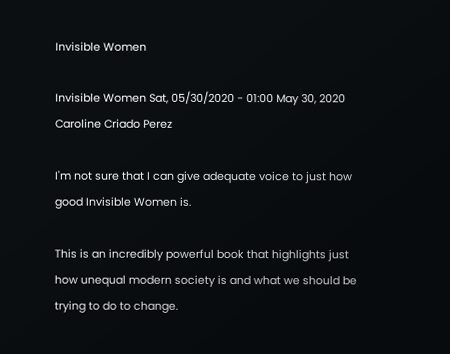Invisible Women

Invisible Women Sat, 05/30/2020 - 01:00 May 30, 2020 Caroline Criado Perez

I'm not sure that I can give adequate voice to just how good Invisible Women is.

This is an incredibly powerful book that highlights just how unequal modern society is and what we should be trying to do to change.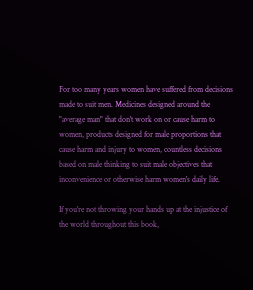For too many years women have suffered from decisions made to suit men. Medicines designed around the "average man" that don't work on or cause harm to women, products designed for male proportions that cause harm and injury to women, countless decisions based on male thinking to suit male objectives that inconvenience or otherwise harm women's daily life.

If you're not throwing your hands up at the injustice of the world throughout this book,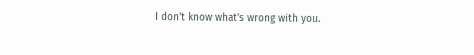I don't know what's wrong with you.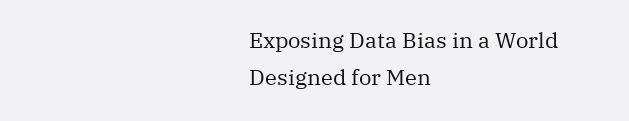Exposing Data Bias in a World Designed for Men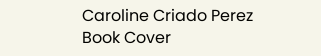Caroline Criado Perez
Book Cover